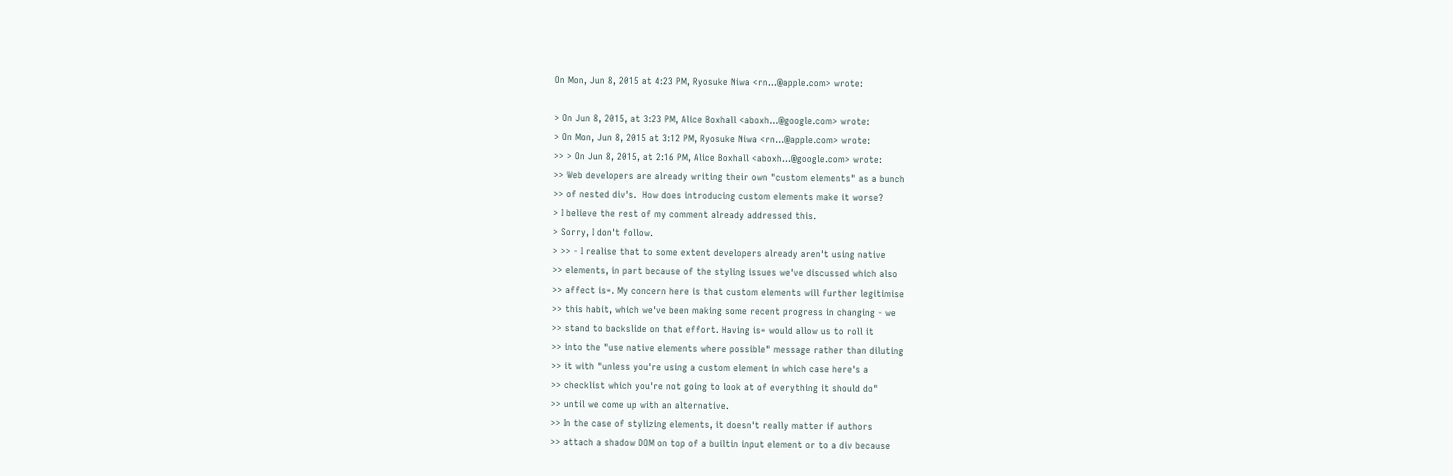On Mon, Jun 8, 2015 at 4:23 PM, Ryosuke Niwa <rn...@apple.com> wrote:

> On Jun 8, 2015, at 3:23 PM, Alice Boxhall <aboxh...@google.com> wrote:
> On Mon, Jun 8, 2015 at 3:12 PM, Ryosuke Niwa <rn...@apple.com> wrote:
>> > On Jun 8, 2015, at 2:16 PM, Alice Boxhall <aboxh...@google.com> wrote:
>> Web developers are already writing their own "custom elements" as a bunch
>> of nested div's.  How does introducing custom elements make it worse?
> I believe the rest of my comment already addressed this.
> Sorry, I don't follow.
> >> - I realise that to some extent developers already aren't using native
>> elements, in part because of the styling issues we've discussed which also
>> affect is=. My concern here is that custom elements will further legitimise
>> this habit, which we've been making some recent progress in changing - we
>> stand to backslide on that effort. Having is= would allow us to roll it
>> into the "use native elements where possible" message rather than diluting
>> it with "unless you're using a custom element in which case here's a
>> checklist which you're not going to look at of everything it should do"
>> until we come up with an alternative.
>> In the case of stylizing elements, it doesn't really matter if authors
>> attach a shadow DOM on top of a builtin input element or to a div because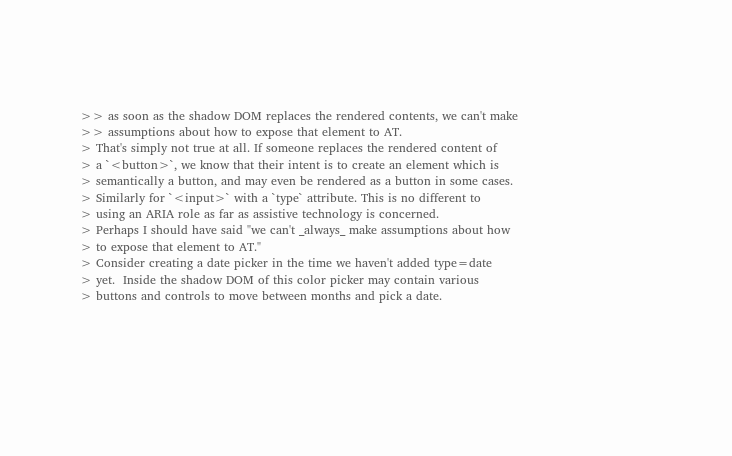>> as soon as the shadow DOM replaces the rendered contents, we can't make
>> assumptions about how to expose that element to AT.
> That's simply not true at all. If someone replaces the rendered content of
> a `<button>`, we know that their intent is to create an element which is
> semantically a button, and may even be rendered as a button in some cases.
> Similarly for `<input>` with a `type` attribute. This is no different to
> using an ARIA role as far as assistive technology is concerned.
> Perhaps I should have said "we can't _always_ make assumptions about how
> to expose that element to AT."
> Consider creating a date picker in the time we haven't added type=date
> yet.  Inside the shadow DOM of this color picker may contain various
> buttons and controls to move between months and pick a date.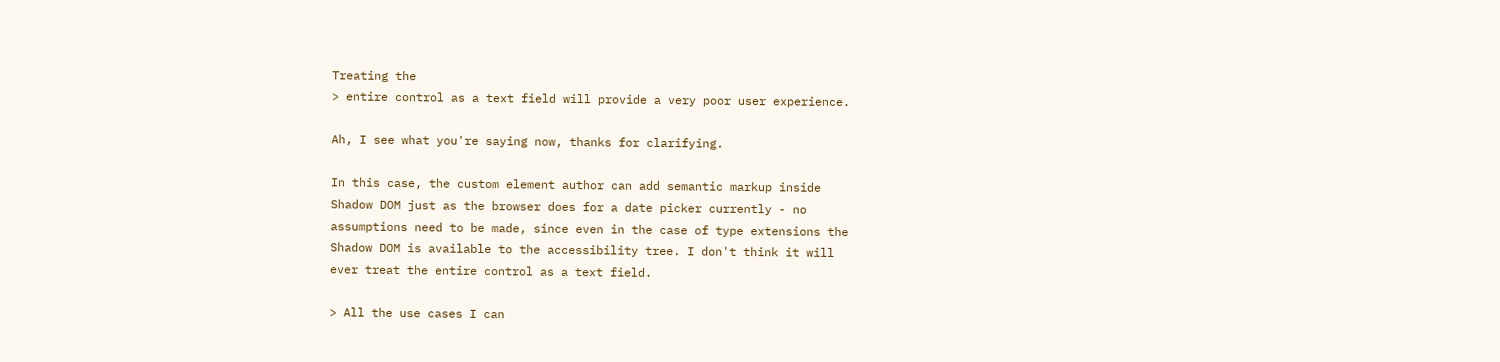Treating the
> entire control as a text field will provide a very poor user experience.

Ah, I see what you're saying now, thanks for clarifying.

In this case, the custom element author can add semantic markup inside
Shadow DOM just as the browser does for a date picker currently - no
assumptions need to be made, since even in the case of type extensions the
Shadow DOM is available to the accessibility tree. I don't think it will
ever treat the entire control as a text field.

> All the use cases I can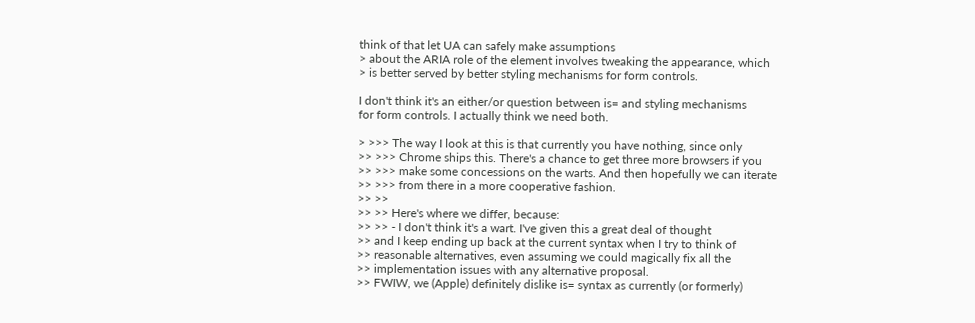think of that let UA can safely make assumptions
> about the ARIA role of the element involves tweaking the appearance, which
> is better served by better styling mechanisms for form controls.

I don't think it's an either/or question between is= and styling mechanisms
for form controls. I actually think we need both.

> >>> The way I look at this is that currently you have nothing, since only
>> >>> Chrome ships this. There's a chance to get three more browsers if you
>> >>> make some concessions on the warts. And then hopefully we can iterate
>> >>> from there in a more cooperative fashion.
>> >>
>> >> Here's where we differ, because:
>> >> - I don't think it's a wart. I've given this a great deal of thought
>> and I keep ending up back at the current syntax when I try to think of
>> reasonable alternatives, even assuming we could magically fix all the
>> implementation issues with any alternative proposal.
>> FWIW, we (Apple) definitely dislike is= syntax as currently (or formerly)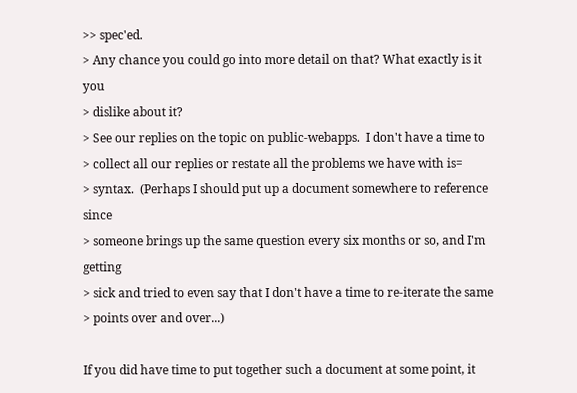>> spec'ed.
> Any chance you could go into more detail on that? What exactly is it you
> dislike about it?
> See our replies on the topic on public-webapps.  I don't have a time to
> collect all our replies or restate all the problems we have with is=
> syntax.  (Perhaps I should put up a document somewhere to reference since
> someone brings up the same question every six months or so, and I'm getting
> sick and tried to even say that I don't have a time to re-iterate the same
> points over and over...)

If you did have time to put together such a document at some point, it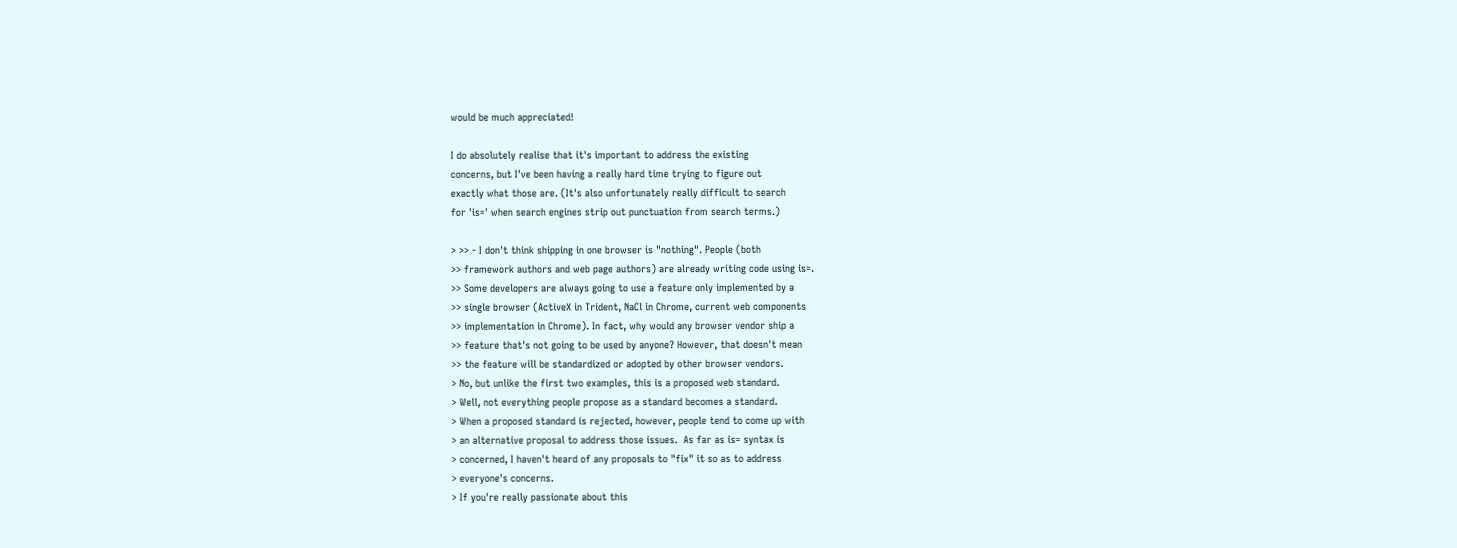would be much appreciated!

I do absolutely realise that it's important to address the existing
concerns, but I've been having a really hard time trying to figure out
exactly what those are. (It's also unfortunately really difficult to search
for 'is=' when search engines strip out punctuation from search terms.)

> >> - I don't think shipping in one browser is "nothing". People (both
>> framework authors and web page authors) are already writing code using is=.
>> Some developers are always going to use a feature only implemented by a
>> single browser (ActiveX in Trident, NaCl in Chrome, current web components
>> implementation in Chrome). In fact, why would any browser vendor ship a
>> feature that's not going to be used by anyone? However, that doesn't mean
>> the feature will be standardized or adopted by other browser vendors.
> No, but unlike the first two examples, this is a proposed web standard.
> Well, not everything people propose as a standard becomes a standard.
> When a proposed standard is rejected, however, people tend to come up with
> an alternative proposal to address those issues.  As far as is= syntax is
> concerned, I haven't heard of any proposals to "fix" it so as to address
> everyone's concerns.
> If you're really passionate about this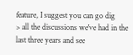feature, I suggest you can go dig
> all the discussions we've had in the last three years and see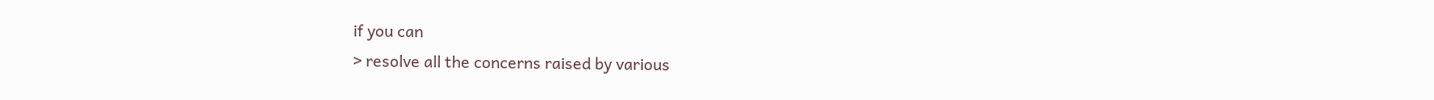if you can
> resolve all the concerns raised by various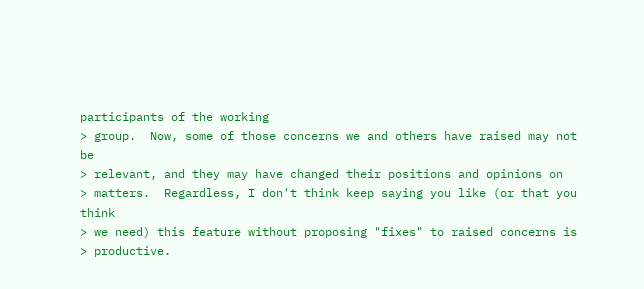participants of the working
> group.  Now, some of those concerns we and others have raised may not be
> relevant, and they may have changed their positions and opinions on
> matters.  Regardless, I don't think keep saying you like (or that you think
> we need) this feature without proposing "fixes" to raised concerns is
> productive.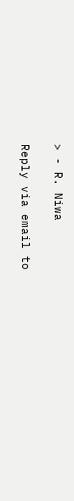> - R. Niwa

Reply via email to